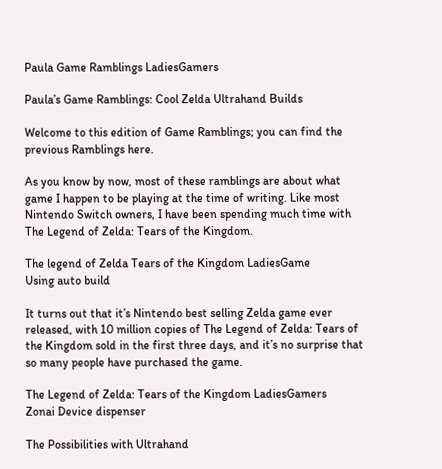Paula Game Ramblings LadiesGamers

Paula’s Game Ramblings: Cool Zelda Ultrahand Builds

Welcome to this edition of Game Ramblings; you can find the previous Ramblings here.

As you know by now, most of these ramblings are about what game I happen to be playing at the time of writing. Like most Nintendo Switch owners, I have been spending much time with The Legend of Zelda: Tears of the Kingdom.

The legend of Zelda Tears of the Kingdom LadiesGame
Using auto build

It turns out that it’s Nintendo best selling Zelda game ever released, with 10 million copies of The Legend of Zelda: Tears of the Kingdom sold in the first three days, and it’s no surprise that so many people have purchased the game.

The Legend of Zelda: Tears of the Kingdom LadiesGamers
Zonai Device dispenser

The Possibilities with Ultrahand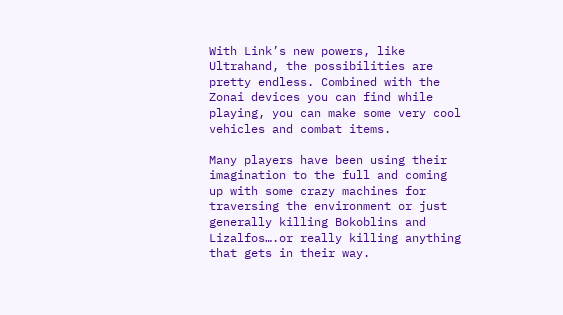With Link’s new powers, like Ultrahand, the possibilities are pretty endless. Combined with the Zonai devices you can find while playing, you can make some very cool vehicles and combat items.

Many players have been using their imagination to the full and coming up with some crazy machines for traversing the environment or just generally killing Bokoblins and Lizalfos….or really killing anything that gets in their way.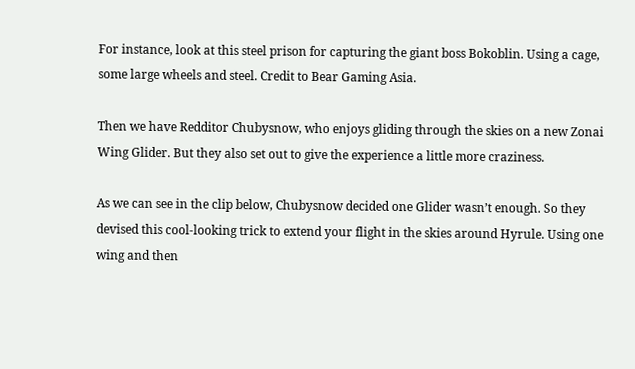For instance, look at this steel prison for capturing the giant boss Bokoblin. Using a cage, some large wheels and steel. Credit to Bear Gaming Asia.

Then we have Redditor Chubysnow, who enjoys gliding through the skies on a new Zonai Wing Glider. But they also set out to give the experience a little more craziness.

As we can see in the clip below, Chubysnow decided one Glider wasn’t enough. So they devised this cool-looking trick to extend your flight in the skies around Hyrule. Using one wing and then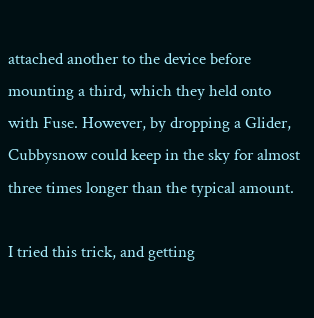attached another to the device before mounting a third, which they held onto with Fuse. However, by dropping a Glider, Cubbysnow could keep in the sky for almost three times longer than the typical amount.

I tried this trick, and getting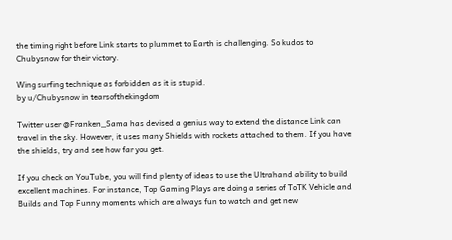the timing right before Link starts to plummet to Earth is challenging. So kudos to Chubysnow for their victory.

Wing surfing technique as forbidden as it is stupid.
by u/Chubysnow in tearsofthekingdom

Twitter user @Franken_Sama has devised a genius way to extend the distance Link can travel in the sky. However, it uses many Shields with rockets attached to them. If you have the shields, try and see how far you get.

If you check on YouTube, you will find plenty of ideas to use the Ultrahand ability to build excellent machines. For instance, Top Gaming Plays are doing a series of ToTK Vehicle and Builds and Top Funny moments which are always fun to watch and get new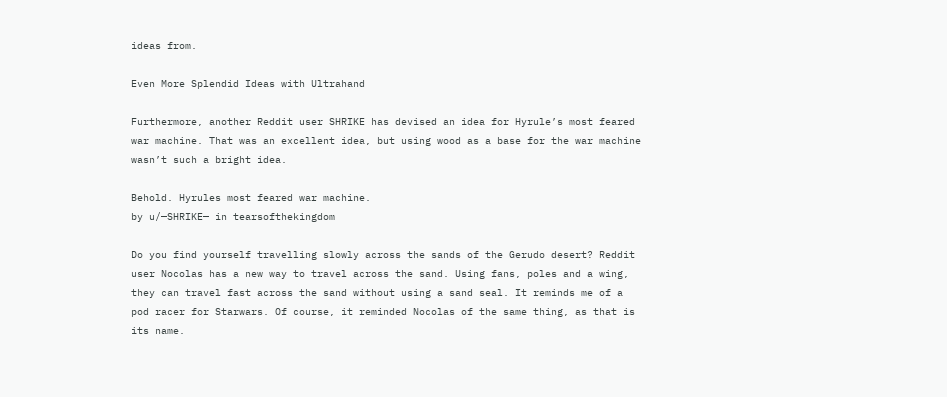ideas from.

Even More Splendid Ideas with Ultrahand

Furthermore, another Reddit user SHRIKE has devised an idea for Hyrule’s most feared war machine. That was an excellent idea, but using wood as a base for the war machine wasn’t such a bright idea.

Behold. Hyrules most feared war machine.
by u/—SHRIKE— in tearsofthekingdom

Do you find yourself travelling slowly across the sands of the Gerudo desert? Reddit user Nocolas has a new way to travel across the sand. Using fans, poles and a wing, they can travel fast across the sand without using a sand seal. It reminds me of a pod racer for Starwars. Of course, it reminded Nocolas of the same thing, as that is its name.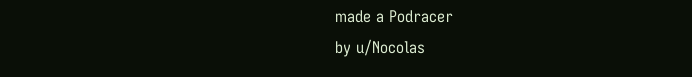made a Podracer
by u/Nocolas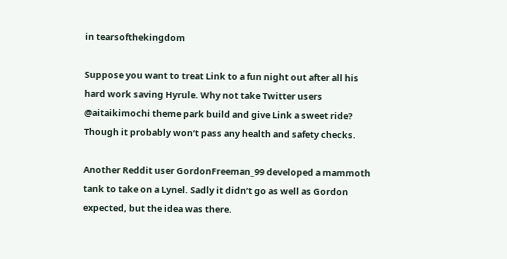in tearsofthekingdom

Suppose you want to treat Link to a fun night out after all his hard work saving Hyrule. Why not take Twitter users @aitaikimochi theme park build and give Link a sweet ride? Though it probably won’t pass any health and safety checks.

Another Reddit user GordonFreeman_99 developed a mammoth tank to take on a Lynel. Sadly it didn’t go as well as Gordon expected, but the idea was there.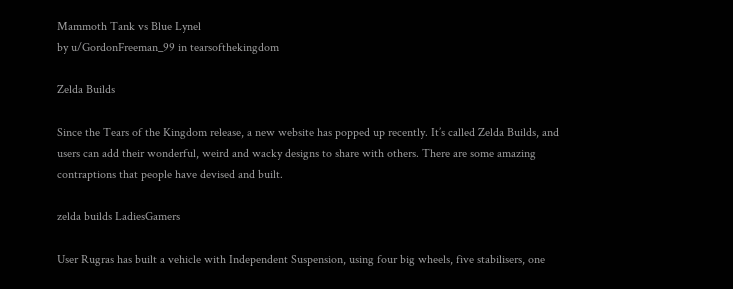Mammoth Tank vs Blue Lynel
by u/GordonFreeman_99 in tearsofthekingdom

Zelda Builds

Since the Tears of the Kingdom release, a new website has popped up recently. It’s called Zelda Builds, and users can add their wonderful, weird and wacky designs to share with others. There are some amazing contraptions that people have devised and built.

zelda builds LadiesGamers

User Rugras has built a vehicle with Independent Suspension, using four big wheels, five stabilisers, one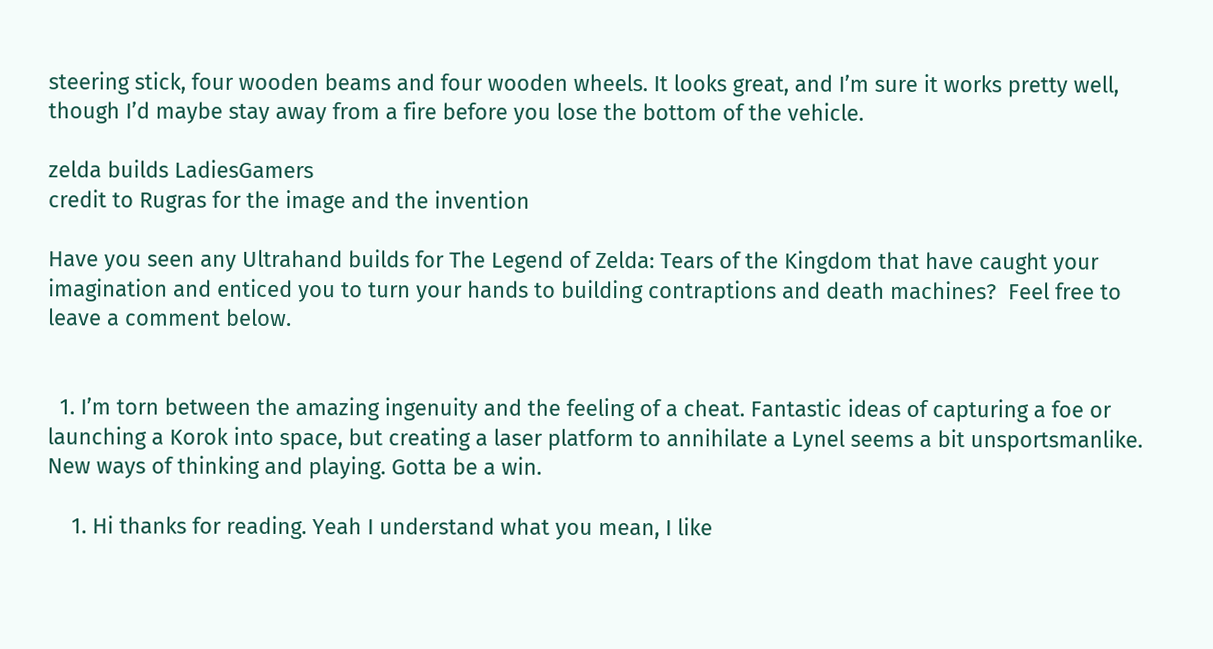steering stick, four wooden beams and four wooden wheels. It looks great, and I’m sure it works pretty well, though I’d maybe stay away from a fire before you lose the bottom of the vehicle.

zelda builds LadiesGamers
credit to Rugras for the image and the invention

Have you seen any Ultrahand builds for The Legend of Zelda: Tears of the Kingdom that have caught your imagination and enticed you to turn your hands to building contraptions and death machines?  Feel free to leave a comment below.


  1. I’m torn between the amazing ingenuity and the feeling of a cheat. Fantastic ideas of capturing a foe or launching a Korok into space, but creating a laser platform to annihilate a Lynel seems a bit unsportsmanlike. New ways of thinking and playing. Gotta be a win.

    1. Hi thanks for reading. Yeah I understand what you mean, I like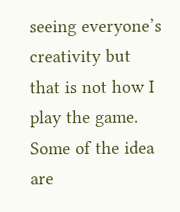seeing everyone’s creativity but that is not how I play the game. Some of the idea are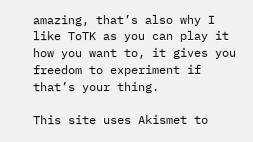amazing, that’s also why I like ToTK as you can play it how you want to, it gives you freedom to experiment if that’s your thing.

This site uses Akismet to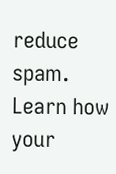reduce spam. Learn how your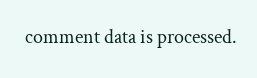comment data is processed.